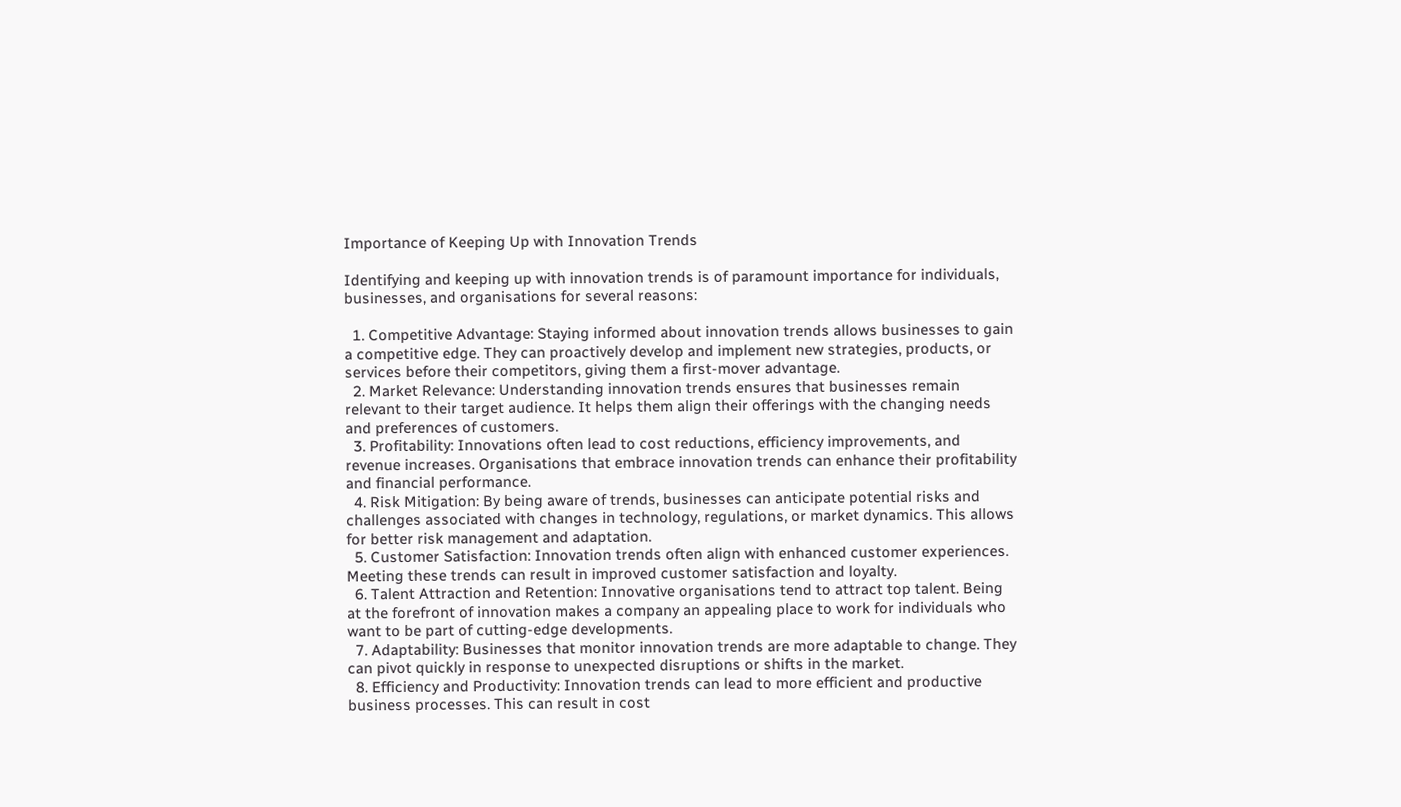Importance of Keeping Up with Innovation Trends

Identifying and keeping up with innovation trends is of paramount importance for individuals, businesses, and organisations for several reasons:

  1. Competitive Advantage: Staying informed about innovation trends allows businesses to gain a competitive edge. They can proactively develop and implement new strategies, products, or services before their competitors, giving them a first-mover advantage.
  2. Market Relevance: Understanding innovation trends ensures that businesses remain relevant to their target audience. It helps them align their offerings with the changing needs and preferences of customers.
  3. Profitability: Innovations often lead to cost reductions, efficiency improvements, and revenue increases. Organisations that embrace innovation trends can enhance their profitability and financial performance.
  4. Risk Mitigation: By being aware of trends, businesses can anticipate potential risks and challenges associated with changes in technology, regulations, or market dynamics. This allows for better risk management and adaptation.
  5. Customer Satisfaction: Innovation trends often align with enhanced customer experiences. Meeting these trends can result in improved customer satisfaction and loyalty.
  6. Talent Attraction and Retention: Innovative organisations tend to attract top talent. Being at the forefront of innovation makes a company an appealing place to work for individuals who want to be part of cutting-edge developments.
  7. Adaptability: Businesses that monitor innovation trends are more adaptable to change. They can pivot quickly in response to unexpected disruptions or shifts in the market.
  8. Efficiency and Productivity: Innovation trends can lead to more efficient and productive business processes. This can result in cost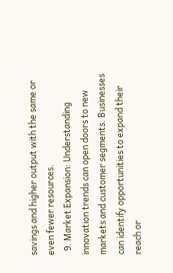savings and higher output with the same or even fewer resources.
  9. Market Expansion: Understanding innovation trends can open doors to new markets and customer segments. Businesses can identify opportunities to expand their reach or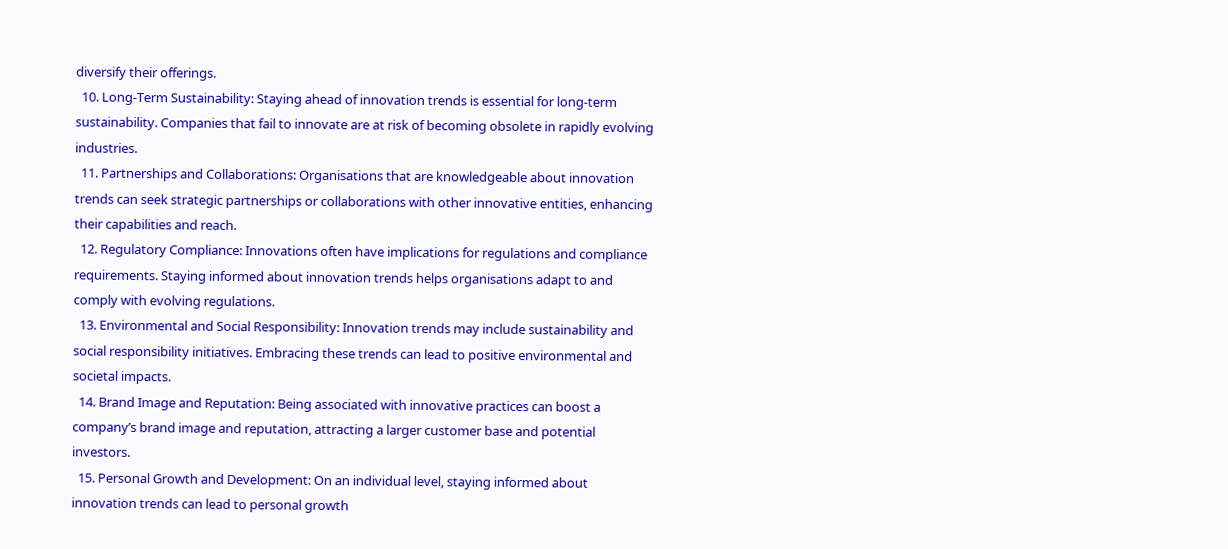diversify their offerings.
  10. Long-Term Sustainability: Staying ahead of innovation trends is essential for long-term sustainability. Companies that fail to innovate are at risk of becoming obsolete in rapidly evolving industries.
  11. Partnerships and Collaborations: Organisations that are knowledgeable about innovation trends can seek strategic partnerships or collaborations with other innovative entities, enhancing their capabilities and reach.
  12. Regulatory Compliance: Innovations often have implications for regulations and compliance requirements. Staying informed about innovation trends helps organisations adapt to and comply with evolving regulations.
  13. Environmental and Social Responsibility: Innovation trends may include sustainability and social responsibility initiatives. Embracing these trends can lead to positive environmental and societal impacts.
  14. Brand Image and Reputation: Being associated with innovative practices can boost a company’s brand image and reputation, attracting a larger customer base and potential investors.
  15. Personal Growth and Development: On an individual level, staying informed about innovation trends can lead to personal growth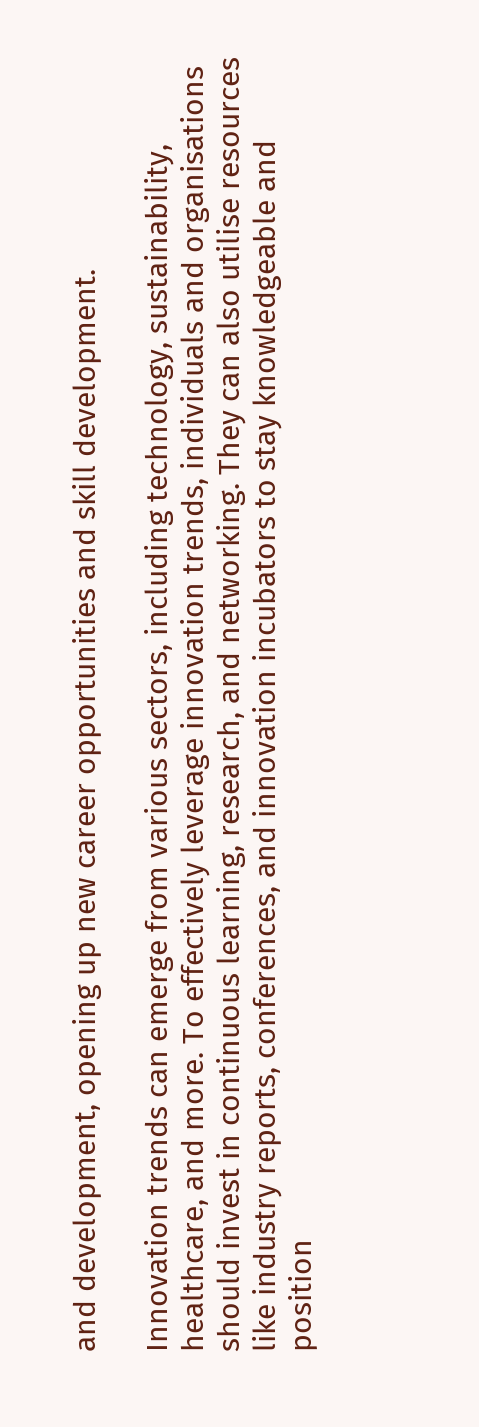and development, opening up new career opportunities and skill development.

Innovation trends can emerge from various sectors, including technology, sustainability, healthcare, and more. To effectively leverage innovation trends, individuals and organisations should invest in continuous learning, research, and networking. They can also utilise resources like industry reports, conferences, and innovation incubators to stay knowledgeable and position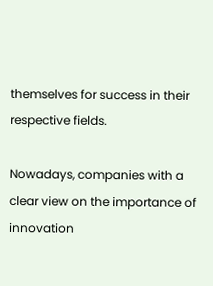themselves for success in their respective fields.

Nowadays, companies with a clear view on the importance of innovation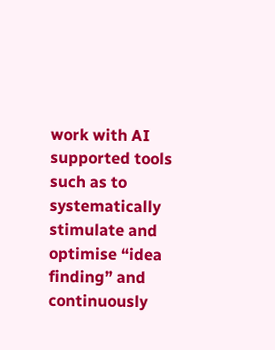work with AI supported tools such as to systematically stimulate and optimise “idea finding” and continuously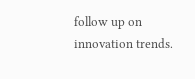follow up on innovation trends.